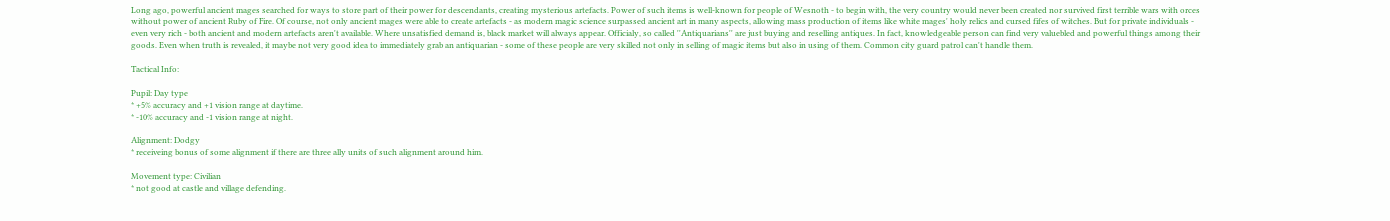Long ago, powerful ancient mages searched for ways to store part of their power for descendants, creating mysterious artefacts. Power of such items is well-known for people of Wesnoth - to begin with, the very country would never been created nor survived first terrible wars with orces without power of ancient Ruby of Fire. Of course, not only ancient mages were able to create artefacts - as modern magic science surpassed ancient art in many aspects, allowing mass production of items like white mages' holy relics and cursed fifes of witches. But for private individuals - even very rich - both ancient and modern artefacts aren't available. Where unsatisfied demand is, black market will always appear. Officialy, so called ''Antiquarians'' are just buying and reselling antiques. In fact, knowledgeable person can find very valuebled and powerful things among their goods. Even when truth is revealed, it maybe not very good idea to immediately grab an antiquarian - some of these people are very skilled not only in selling of magic items but also in using of them. Common city guard patrol can't handle them.

Tactical Info:

Pupil: Day type
* +5% accuracy and +1 vision range at daytime.
* -10% accuracy and -1 vision range at night.

Alignment: Dodgy
* receiveing bonus of some alignment if there are three ally units of such alignment around him.

Movement type: Civilian
* not good at castle and village defending.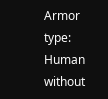Armor type: Human without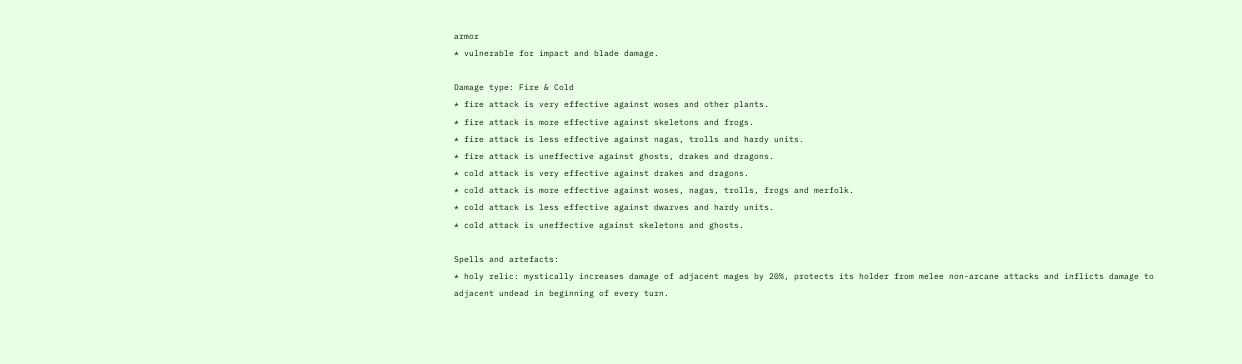armor
* vulnerable for impact and blade damage.

Damage type: Fire & Cold
* fire attack is very effective against woses and other plants.
* fire attack is more effective against skeletons and frogs.
* fire attack is less effective against nagas, trolls and hardy units.
* fire attack is uneffective against ghosts, drakes and dragons.
* cold attack is very effective against drakes and dragons.
* cold attack is more effective against woses, nagas, trolls, frogs and merfolk.
* cold attack is less effective against dwarves and hardy units.
* cold attack is uneffective against skeletons and ghosts.

Spells and artefacts:
* holy relic: mystically increases damage of adjacent mages by 20%, protects its holder from melee non-arcane attacks and inflicts damage to adjacent undead in beginning of every turn.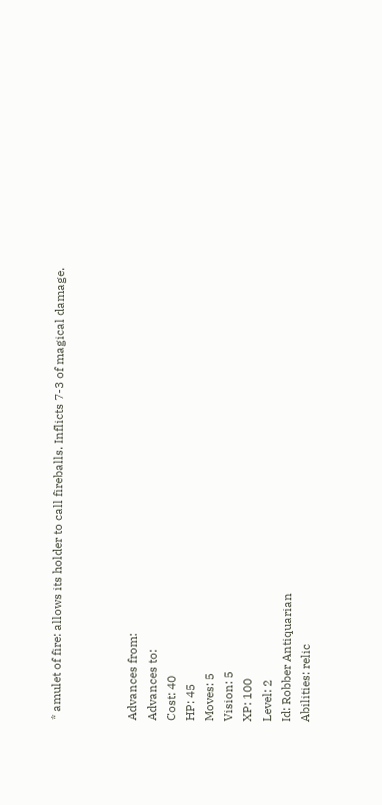* amulet of fire: allows its holder to call fireballs. Inflicts 7-3 of magical damage.



Advances from:
Advances to:
Cost: 40
HP: 45
Moves: 5
Vision: 5
XP: 100
Level: 2
Id: Robber Antiquarian
Abilities: relic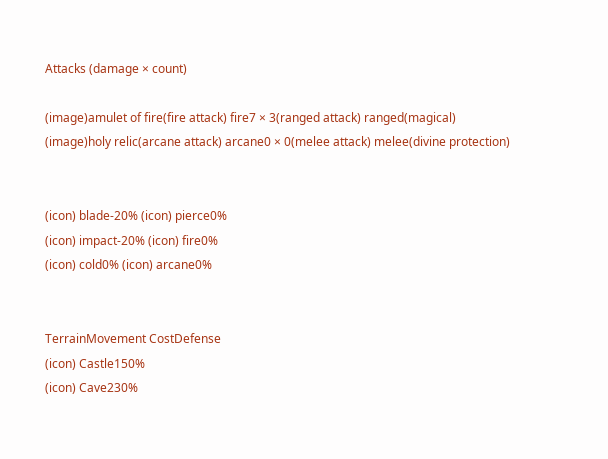Attacks (damage × count)

(image)amulet of fire(fire attack) fire7 × 3(ranged attack) ranged(magical)
(image)holy relic(arcane attack) arcane0 × 0(melee attack) melee(divine protection)


(icon) blade-20% (icon) pierce0%
(icon) impact-20% (icon) fire0%
(icon) cold0% (icon) arcane0%


TerrainMovement CostDefense
(icon) Castle150%
(icon) Cave230%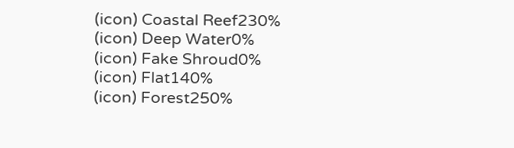(icon) Coastal Reef230%
(icon) Deep Water0%
(icon) Fake Shroud0%
(icon) Flat140%
(icon) Forest250%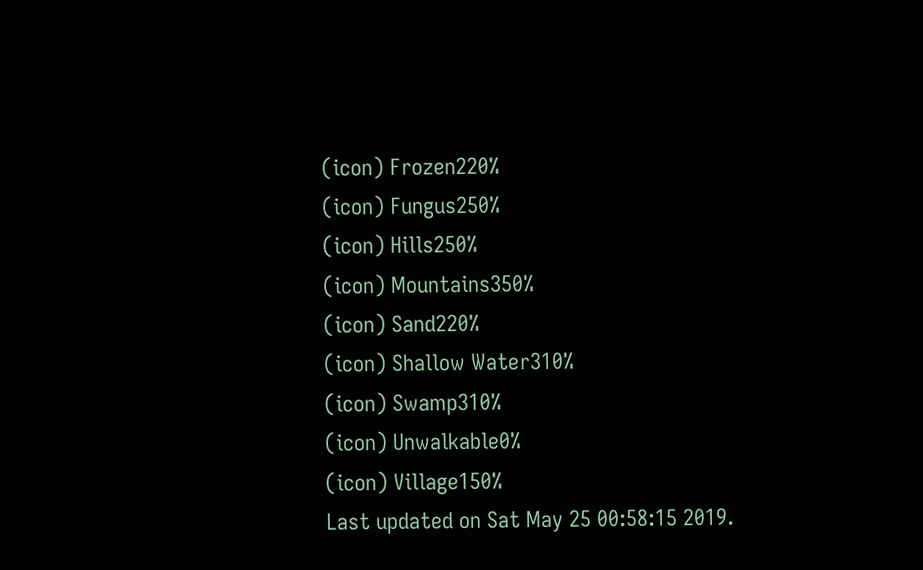(icon) Frozen220%
(icon) Fungus250%
(icon) Hills250%
(icon) Mountains350%
(icon) Sand220%
(icon) Shallow Water310%
(icon) Swamp310%
(icon) Unwalkable0%
(icon) Village150%
Last updated on Sat May 25 00:58:15 2019.